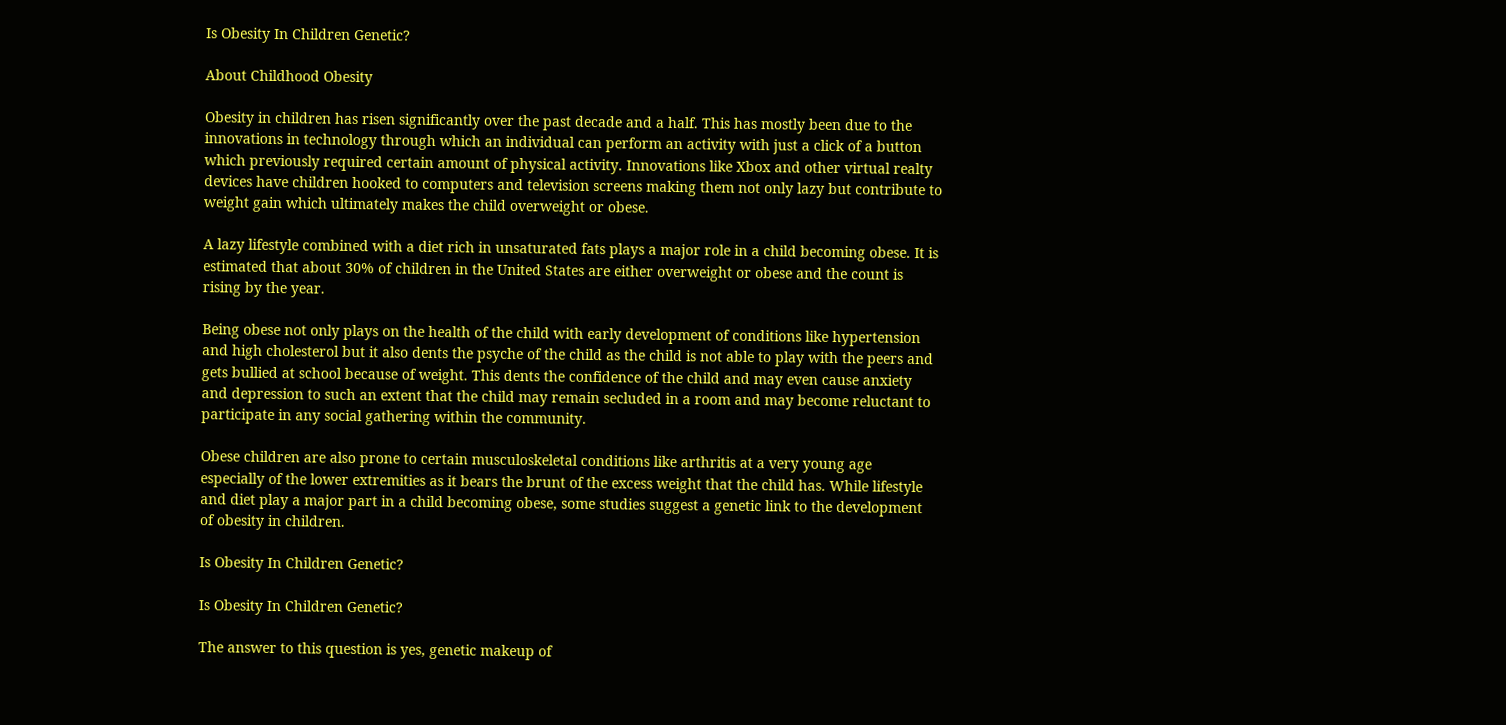Is Obesity In Children Genetic?

About Childhood Obesity

Obesity in children has risen significantly over the past decade and a half. This has mostly been due to the innovations in technology through which an individual can perform an activity with just a click of a button which previously required certain amount of physical activity. Innovations like Xbox and other virtual realty devices have children hooked to computers and television screens making them not only lazy but contribute to weight gain which ultimately makes the child overweight or obese.

A lazy lifestyle combined with a diet rich in unsaturated fats plays a major role in a child becoming obese. It is estimated that about 30% of children in the United States are either overweight or obese and the count is rising by the year.

Being obese not only plays on the health of the child with early development of conditions like hypertension and high cholesterol but it also dents the psyche of the child as the child is not able to play with the peers and gets bullied at school because of weight. This dents the confidence of the child and may even cause anxiety and depression to such an extent that the child may remain secluded in a room and may become reluctant to participate in any social gathering within the community.

Obese children are also prone to certain musculoskeletal conditions like arthritis at a very young age especially of the lower extremities as it bears the brunt of the excess weight that the child has. While lifestyle and diet play a major part in a child becoming obese, some studies suggest a genetic link to the development of obesity in children.

Is Obesity In Children Genetic?

Is Obesity In Children Genetic?

The answer to this question is yes, genetic makeup of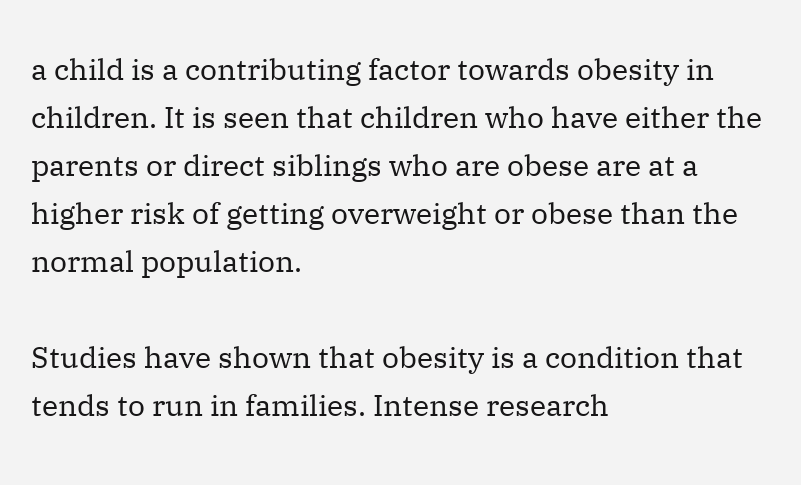a child is a contributing factor towards obesity in children. It is seen that children who have either the parents or direct siblings who are obese are at a higher risk of getting overweight or obese than the normal population.

Studies have shown that obesity is a condition that tends to run in families. Intense research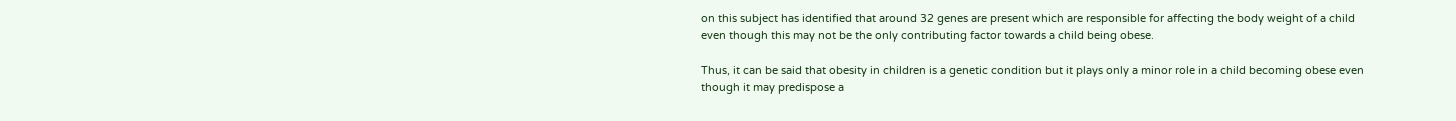on this subject has identified that around 32 genes are present which are responsible for affecting the body weight of a child even though this may not be the only contributing factor towards a child being obese.

Thus, it can be said that obesity in children is a genetic condition but it plays only a minor role in a child becoming obese even though it may predispose a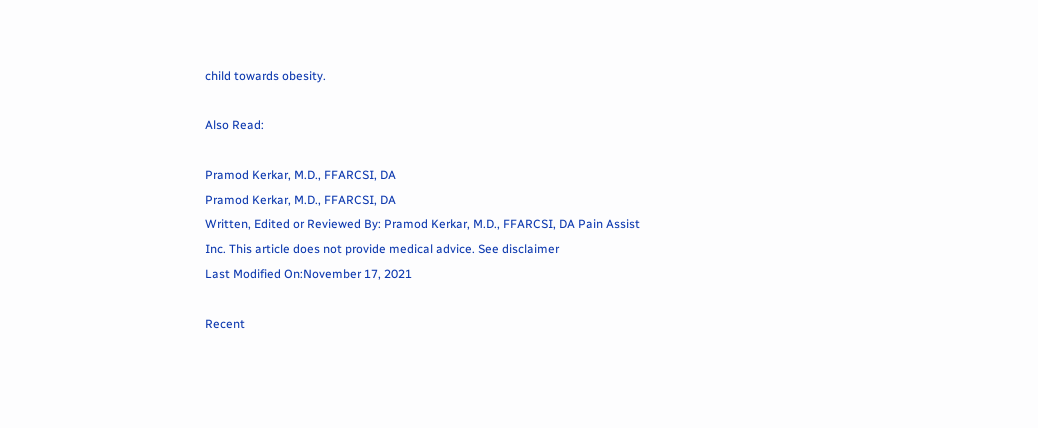child towards obesity.

Also Read:

Pramod Kerkar, M.D., FFARCSI, DA
Pramod Kerkar, M.D., FFARCSI, DA
Written, Edited or Reviewed By: Pramod Kerkar, M.D., FFARCSI, DA Pain Assist Inc. This article does not provide medical advice. See disclaimer
Last Modified On:November 17, 2021

Recent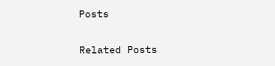Posts

Related Posts